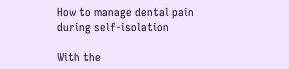How to manage dental pain during self-isolation

With the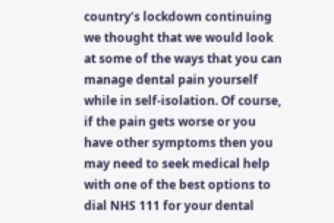country’s lockdown continuing we thought that we would look at some of the ways that you can manage dental pain yourself while in self-isolation. Of course, if the pain gets worse or you have other symptoms then you may need to seek medical help with one of the best options to dial NHS 111 for your dental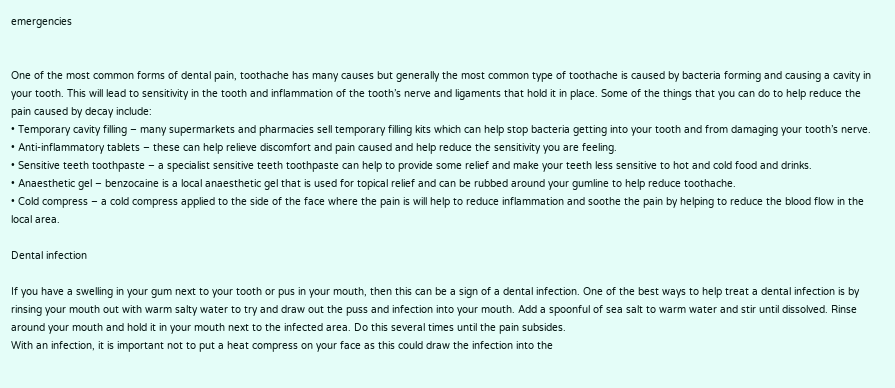emergencies


One of the most common forms of dental pain, toothache has many causes but generally the most common type of toothache is caused by bacteria forming and causing a cavity in your tooth. This will lead to sensitivity in the tooth and inflammation of the tooth’s nerve and ligaments that hold it in place. Some of the things that you can do to help reduce the pain caused by decay include:
• Temporary cavity filling – many supermarkets and pharmacies sell temporary filling kits which can help stop bacteria getting into your tooth and from damaging your tooth’s nerve.
• Anti-inflammatory tablets – these can help relieve discomfort and pain caused and help reduce the sensitivity you are feeling.
• Sensitive teeth toothpaste – a specialist sensitive teeth toothpaste can help to provide some relief and make your teeth less sensitive to hot and cold food and drinks.
• Anaesthetic gel – benzocaine is a local anaesthetic gel that is used for topical relief and can be rubbed around your gumline to help reduce toothache.
• Cold compress – a cold compress applied to the side of the face where the pain is will help to reduce inflammation and soothe the pain by helping to reduce the blood flow in the local area.

Dental infection

If you have a swelling in your gum next to your tooth or pus in your mouth, then this can be a sign of a dental infection. One of the best ways to help treat a dental infection is by rinsing your mouth out with warm salty water to try and draw out the puss and infection into your mouth. Add a spoonful of sea salt to warm water and stir until dissolved. Rinse around your mouth and hold it in your mouth next to the infected area. Do this several times until the pain subsides.
With an infection, it is important not to put a heat compress on your face as this could draw the infection into the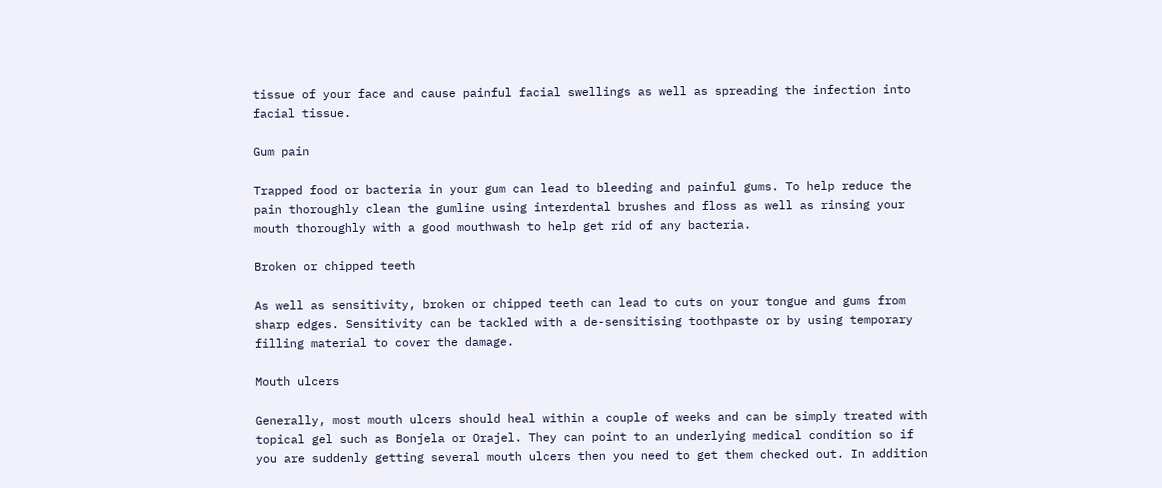tissue of your face and cause painful facial swellings as well as spreading the infection into facial tissue.

Gum pain

Trapped food or bacteria in your gum can lead to bleeding and painful gums. To help reduce the pain thoroughly clean the gumline using interdental brushes and floss as well as rinsing your mouth thoroughly with a good mouthwash to help get rid of any bacteria.

Broken or chipped teeth

As well as sensitivity, broken or chipped teeth can lead to cuts on your tongue and gums from sharp edges. Sensitivity can be tackled with a de-sensitising toothpaste or by using temporary filling material to cover the damage.

Mouth ulcers

Generally, most mouth ulcers should heal within a couple of weeks and can be simply treated with topical gel such as Bonjela or Orajel. They can point to an underlying medical condition so if you are suddenly getting several mouth ulcers then you need to get them checked out. In addition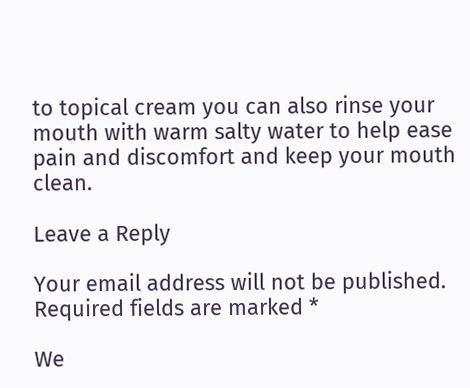to topical cream you can also rinse your mouth with warm salty water to help ease pain and discomfort and keep your mouth clean.

Leave a Reply

Your email address will not be published. Required fields are marked *

We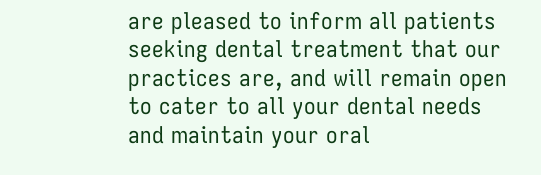are pleased to inform all patients seeking dental treatment that our practices are, and will remain open to cater to all your dental needs and maintain your oral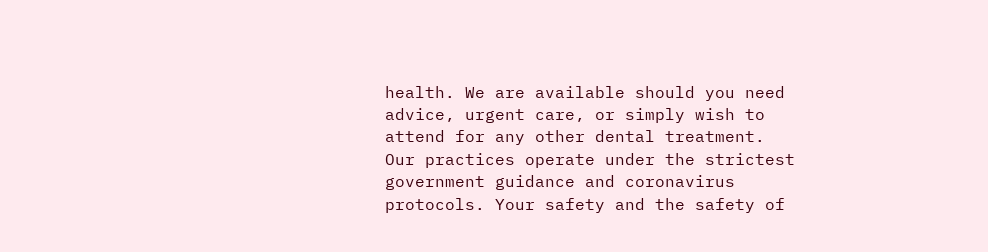health. We are available should you need advice, urgent care, or simply wish to attend for any other dental treatment. Our practices operate under the strictest government guidance and coronavirus protocols. Your safety and the safety of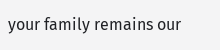your family remains our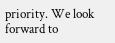priority. We look forward to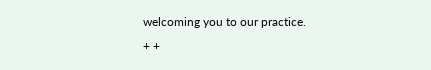welcoming you to our practice.
+ +